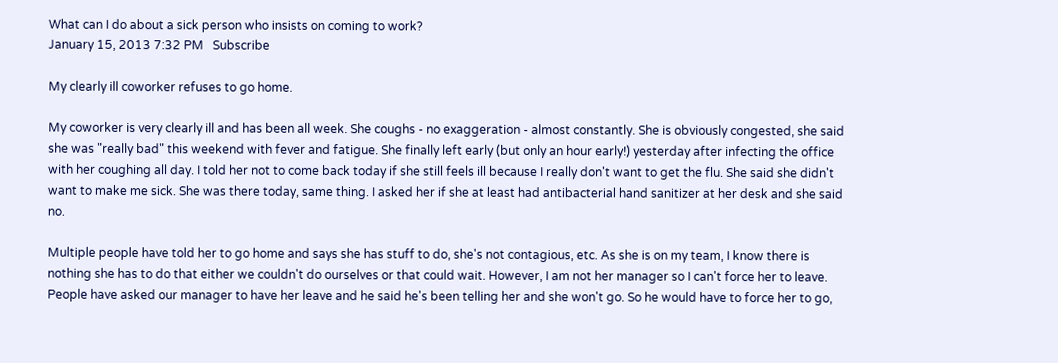What can I do about a sick person who insists on coming to work?
January 15, 2013 7:32 PM   Subscribe

My clearly ill coworker refuses to go home.

My coworker is very clearly ill and has been all week. She coughs - no exaggeration - almost constantly. She is obviously congested, she said she was "really bad" this weekend with fever and fatigue. She finally left early (but only an hour early!) yesterday after infecting the office with her coughing all day. I told her not to come back today if she still feels ill because I really don't want to get the flu. She said she didn't want to make me sick. She was there today, same thing. I asked her if she at least had antibacterial hand sanitizer at her desk and she said no.

Multiple people have told her to go home and says she has stuff to do, she's not contagious, etc. As she is on my team, I know there is nothing she has to do that either we couldn't do ourselves or that could wait. However, I am not her manager so I can't force her to leave. People have asked our manager to have her leave and he said he's been telling her and she won't go. So he would have to force her to go,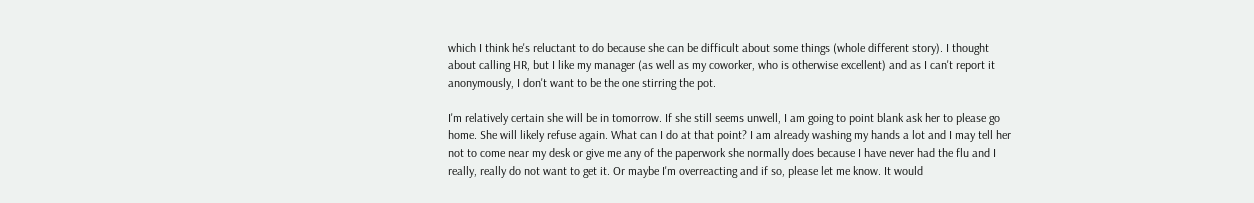which I think he's reluctant to do because she can be difficult about some things (whole different story). I thought about calling HR, but I like my manager (as well as my coworker, who is otherwise excellent) and as I can't report it anonymously, I don't want to be the one stirring the pot.

I'm relatively certain she will be in tomorrow. If she still seems unwell, I am going to point blank ask her to please go home. She will likely refuse again. What can I do at that point? I am already washing my hands a lot and I may tell her not to come near my desk or give me any of the paperwork she normally does because I have never had the flu and I really, really do not want to get it. Or maybe I'm overreacting and if so, please let me know. It would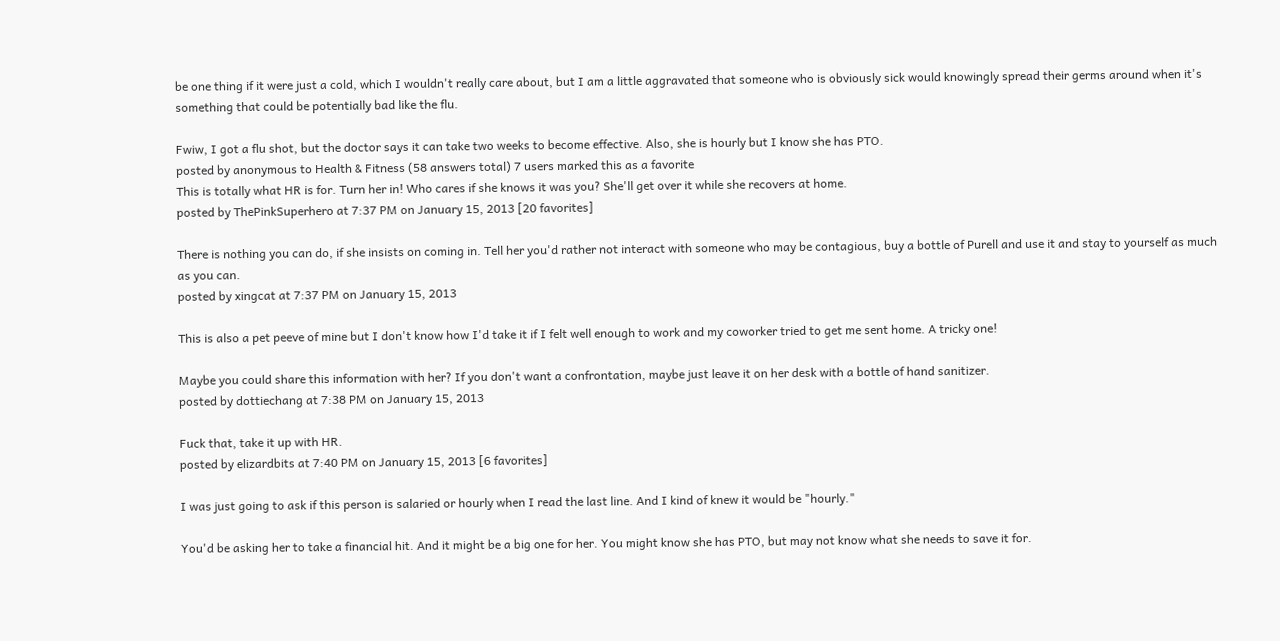be one thing if it were just a cold, which I wouldn't really care about, but I am a little aggravated that someone who is obviously sick would knowingly spread their germs around when it's something that could be potentially bad like the flu.

Fwiw, I got a flu shot, but the doctor says it can take two weeks to become effective. Also, she is hourly but I know she has PTO.
posted by anonymous to Health & Fitness (58 answers total) 7 users marked this as a favorite
This is totally what HR is for. Turn her in! Who cares if she knows it was you? She'll get over it while she recovers at home.
posted by ThePinkSuperhero at 7:37 PM on January 15, 2013 [20 favorites]

There is nothing you can do, if she insists on coming in. Tell her you'd rather not interact with someone who may be contagious, buy a bottle of Purell and use it and stay to yourself as much as you can.
posted by xingcat at 7:37 PM on January 15, 2013

This is also a pet peeve of mine but I don't know how I'd take it if I felt well enough to work and my coworker tried to get me sent home. A tricky one!

Maybe you could share this information with her? If you don't want a confrontation, maybe just leave it on her desk with a bottle of hand sanitizer.
posted by dottiechang at 7:38 PM on January 15, 2013

Fuck that, take it up with HR.
posted by elizardbits at 7:40 PM on January 15, 2013 [6 favorites]

I was just going to ask if this person is salaried or hourly when I read the last line. And I kind of knew it would be "hourly."

You'd be asking her to take a financial hit. And it might be a big one for her. You might know she has PTO, but may not know what she needs to save it for.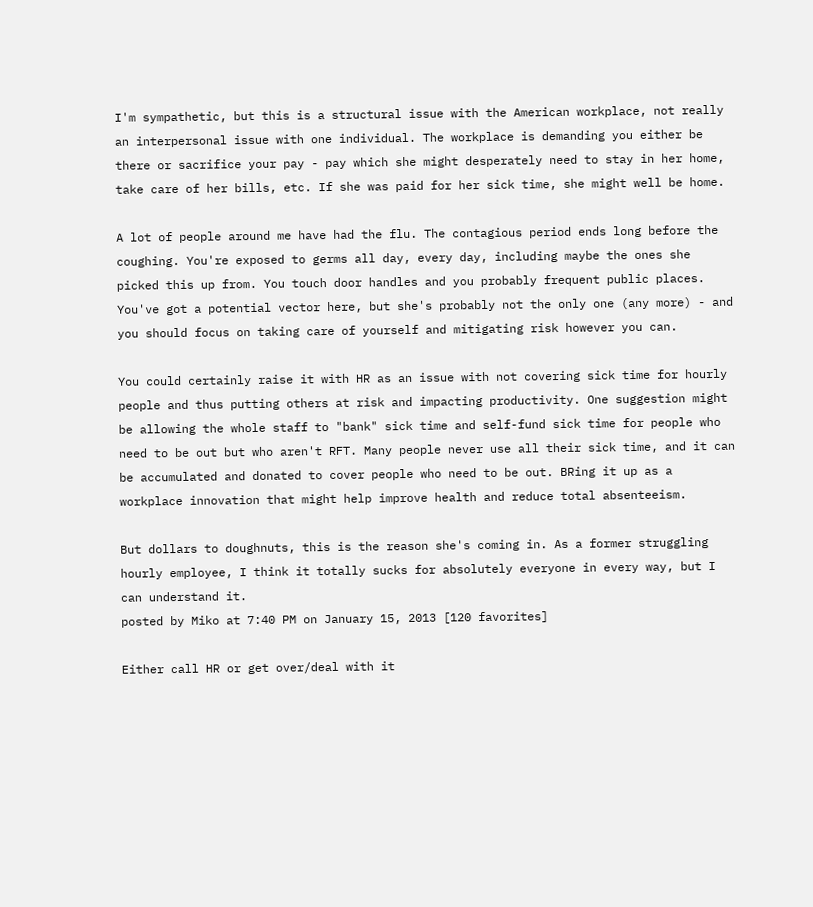I'm sympathetic, but this is a structural issue with the American workplace, not really an interpersonal issue with one individual. The workplace is demanding you either be there or sacrifice your pay - pay which she might desperately need to stay in her home, take care of her bills, etc. If she was paid for her sick time, she might well be home.

A lot of people around me have had the flu. The contagious period ends long before the coughing. You're exposed to germs all day, every day, including maybe the ones she picked this up from. You touch door handles and you probably frequent public places. You've got a potential vector here, but she's probably not the only one (any more) - and you should focus on taking care of yourself and mitigating risk however you can.

You could certainly raise it with HR as an issue with not covering sick time for hourly people and thus putting others at risk and impacting productivity. One suggestion might be allowing the whole staff to "bank" sick time and self-fund sick time for people who need to be out but who aren't RFT. Many people never use all their sick time, and it can be accumulated and donated to cover people who need to be out. BRing it up as a workplace innovation that might help improve health and reduce total absenteeism.

But dollars to doughnuts, this is the reason she's coming in. As a former struggling hourly employee, I think it totally sucks for absolutely everyone in every way, but I can understand it.
posted by Miko at 7:40 PM on January 15, 2013 [120 favorites]

Either call HR or get over/deal with it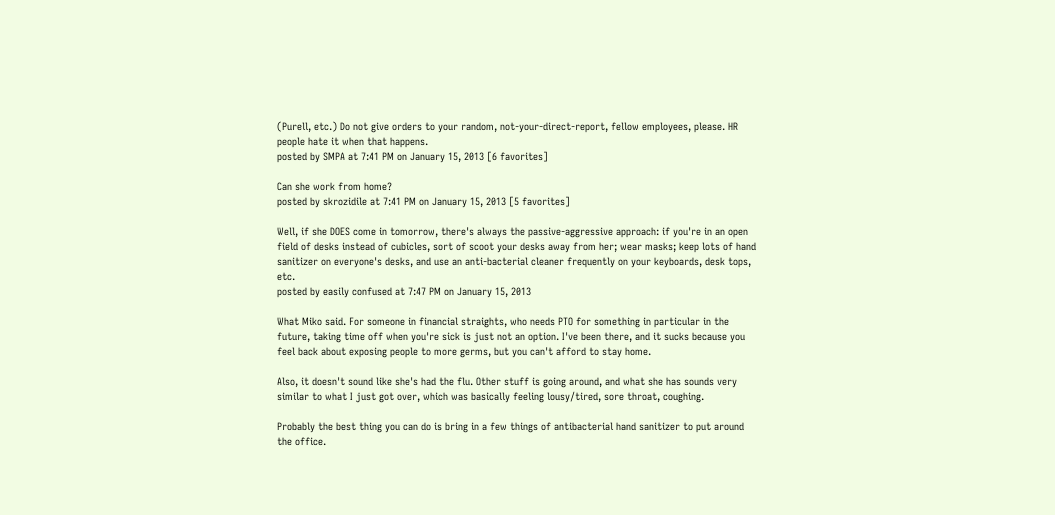(Purell, etc.) Do not give orders to your random, not-your-direct-report, fellow employees, please. HR people hate it when that happens.
posted by SMPA at 7:41 PM on January 15, 2013 [6 favorites]

Can she work from home?
posted by skrozidile at 7:41 PM on January 15, 2013 [5 favorites]

Well, if she DOES come in tomorrow, there's always the passive-aggressive approach: if you're in an open field of desks instead of cubicles, sort of scoot your desks away from her; wear masks; keep lots of hand sanitizer on everyone's desks, and use an anti-bacterial cleaner frequently on your keyboards, desk tops, etc.
posted by easily confused at 7:47 PM on January 15, 2013

What Miko said. For someone in financial straights, who needs PTO for something in particular in the future, taking time off when you're sick is just not an option. I've been there, and it sucks because you feel back about exposing people to more germs, but you can't afford to stay home.

Also, it doesn't sound like she's had the flu. Other stuff is going around, and what she has sounds very similar to what I just got over, which was basically feeling lousy/tired, sore throat, coughing.

Probably the best thing you can do is bring in a few things of antibacterial hand sanitizer to put around the office.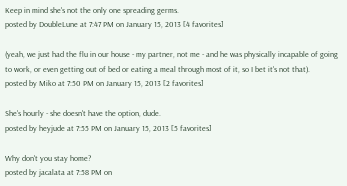Keep in mind she's not the only one spreading germs.
posted by DoubleLune at 7:47 PM on January 15, 2013 [4 favorites]

(yeah, we just had the flu in our house - my partner, not me - and he was physically incapable of going to work, or even getting out of bed or eating a meal through most of it, so I bet it's not that).
posted by Miko at 7:50 PM on January 15, 2013 [2 favorites]

She's hourly - she doesn't have the option, dude.
posted by heyjude at 7:55 PM on January 15, 2013 [5 favorites]

Why don't you stay home?
posted by jacalata at 7:58 PM on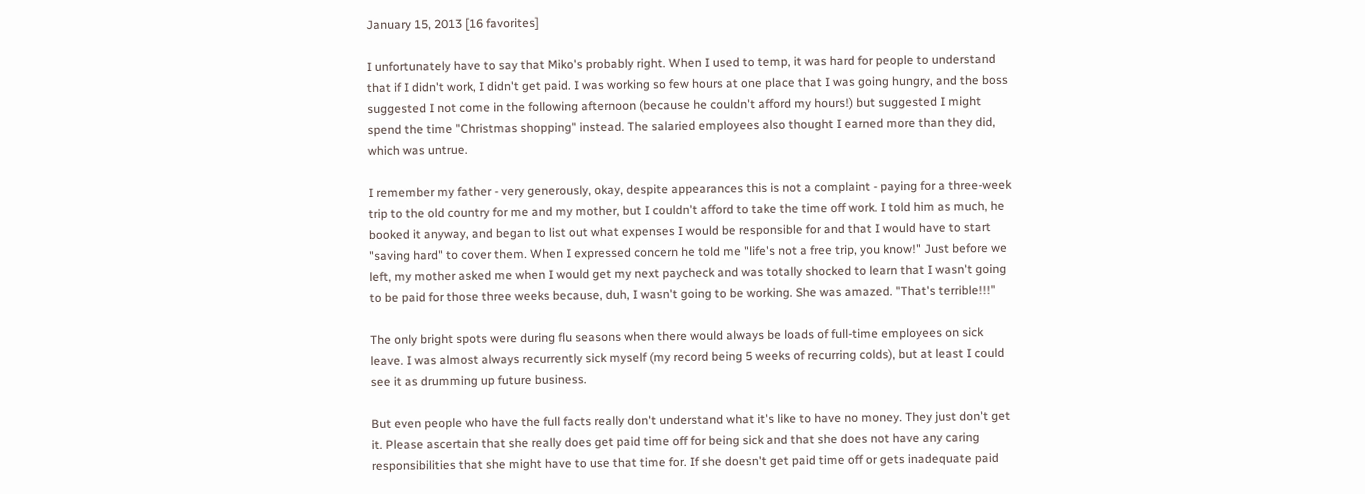January 15, 2013 [16 favorites]

I unfortunately have to say that Miko's probably right. When I used to temp, it was hard for people to understand that if I didn't work, I didn't get paid. I was working so few hours at one place that I was going hungry, and the boss suggested I not come in the following afternoon (because he couldn't afford my hours!) but suggested I might spend the time "Christmas shopping" instead. The salaried employees also thought I earned more than they did, which was untrue.

I remember my father - very generously, okay, despite appearances this is not a complaint - paying for a three-week trip to the old country for me and my mother, but I couldn't afford to take the time off work. I told him as much, he booked it anyway, and began to list out what expenses I would be responsible for and that I would have to start "saving hard" to cover them. When I expressed concern he told me "life's not a free trip, you know!" Just before we left, my mother asked me when I would get my next paycheck and was totally shocked to learn that I wasn't going to be paid for those three weeks because, duh, I wasn't going to be working. She was amazed. "That's terrible!!!"

The only bright spots were during flu seasons when there would always be loads of full-time employees on sick leave. I was almost always recurrently sick myself (my record being 5 weeks of recurring colds), but at least I could see it as drumming up future business.

But even people who have the full facts really don't understand what it's like to have no money. They just don't get it. Please ascertain that she really does get paid time off for being sick and that she does not have any caring responsibilities that she might have to use that time for. If she doesn't get paid time off or gets inadequate paid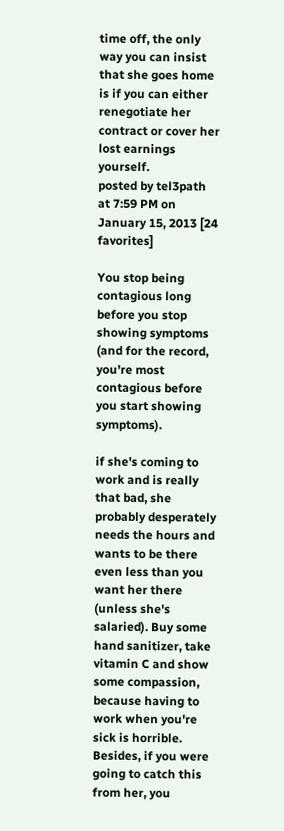time off, the only way you can insist that she goes home is if you can either renegotiate her contract or cover her lost earnings yourself.
posted by tel3path at 7:59 PM on January 15, 2013 [24 favorites]

You stop being contagious long before you stop showing symptoms (and for the record, you're most contagious before you start showing symptoms).

if she's coming to work and is really that bad, she probably desperately needs the hours and wants to be there even less than you want her there (unless she's salaried). Buy some hand sanitizer, take vitamin C and show some compassion, because having to work when you're sick is horrible. Besides, if you were going to catch this from her, you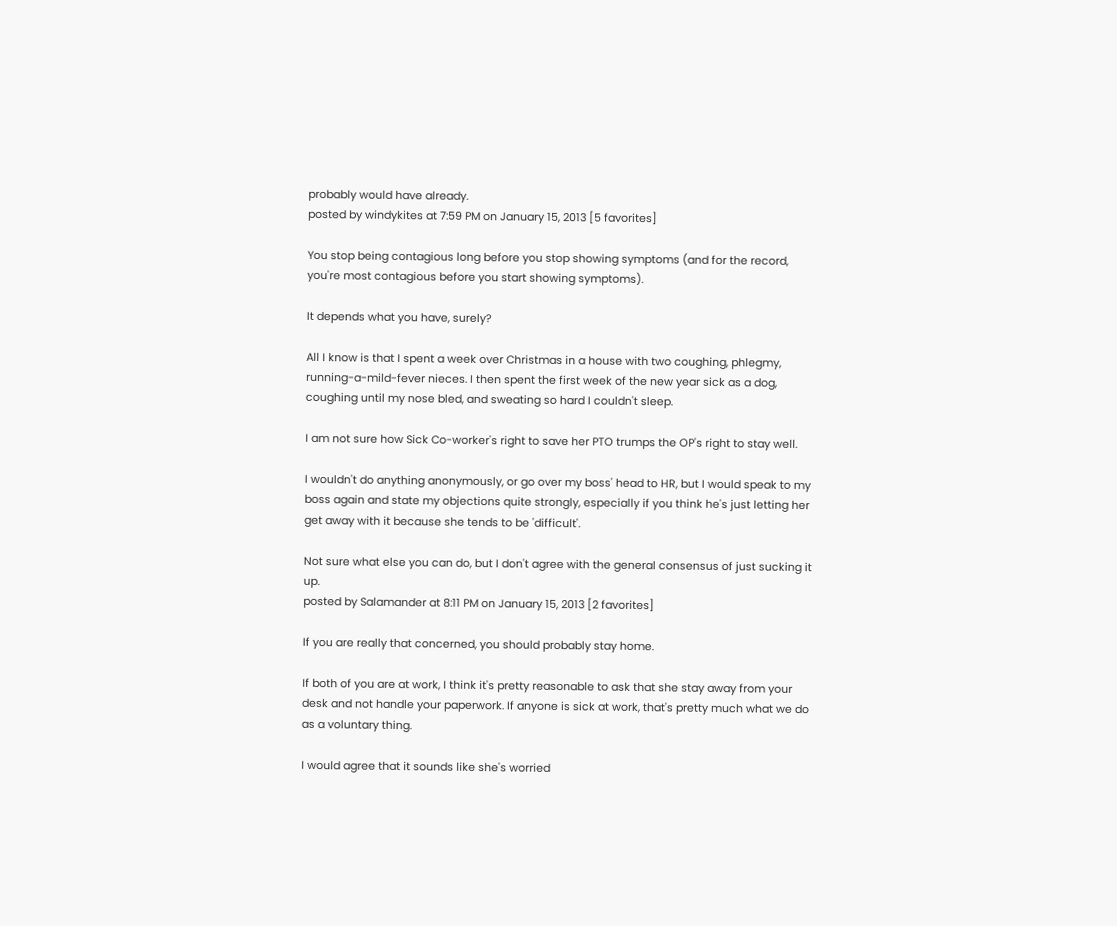probably would have already.
posted by windykites at 7:59 PM on January 15, 2013 [5 favorites]

You stop being contagious long before you stop showing symptoms (and for the record, you're most contagious before you start showing symptoms).

It depends what you have, surely?

All I know is that I spent a week over Christmas in a house with two coughing, phlegmy, running-a-mild-fever nieces. I then spent the first week of the new year sick as a dog, coughing until my nose bled, and sweating so hard I couldn't sleep.

I am not sure how Sick Co-worker's right to save her PTO trumps the OP's right to stay well.

I wouldn't do anything anonymously, or go over my boss' head to HR, but I would speak to my boss again and state my objections quite strongly, especially if you think he's just letting her get away with it because she tends to be 'difficult'.

Not sure what else you can do, but I don't agree with the general consensus of just sucking it up.
posted by Salamander at 8:11 PM on January 15, 2013 [2 favorites]

If you are really that concerned, you should probably stay home.

If both of you are at work, I think it's pretty reasonable to ask that she stay away from your desk and not handle your paperwork. If anyone is sick at work, that's pretty much what we do as a voluntary thing.

I would agree that it sounds like she's worried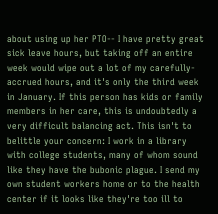about using up her PTO-- I have pretty great sick leave hours, but taking off an entire week would wipe out a lot of my carefully-accrued hours, and it's only the third week in January. If this person has kids or family members in her care, this is undoubtedly a very difficult balancing act. This isn't to belittle your concern: I work in a library with college students, many of whom sound like they have the bubonic plague. I send my own student workers home or to the health center if it looks like they're too ill to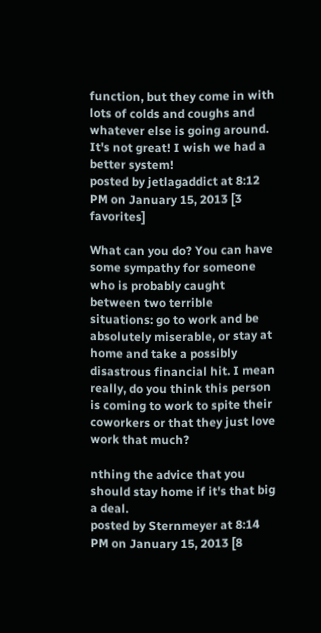function, but they come in with lots of colds and coughs and whatever else is going around. It's not great! I wish we had a better system!
posted by jetlagaddict at 8:12 PM on January 15, 2013 [3 favorites]

What can you do? You can have some sympathy for someone who is probably caught between two terrible situations: go to work and be absolutely miserable, or stay at home and take a possibly disastrous financial hit. I mean really, do you think this person is coming to work to spite their coworkers or that they just love work that much?

nthing the advice that you should stay home if it's that big a deal.
posted by Sternmeyer at 8:14 PM on January 15, 2013 [8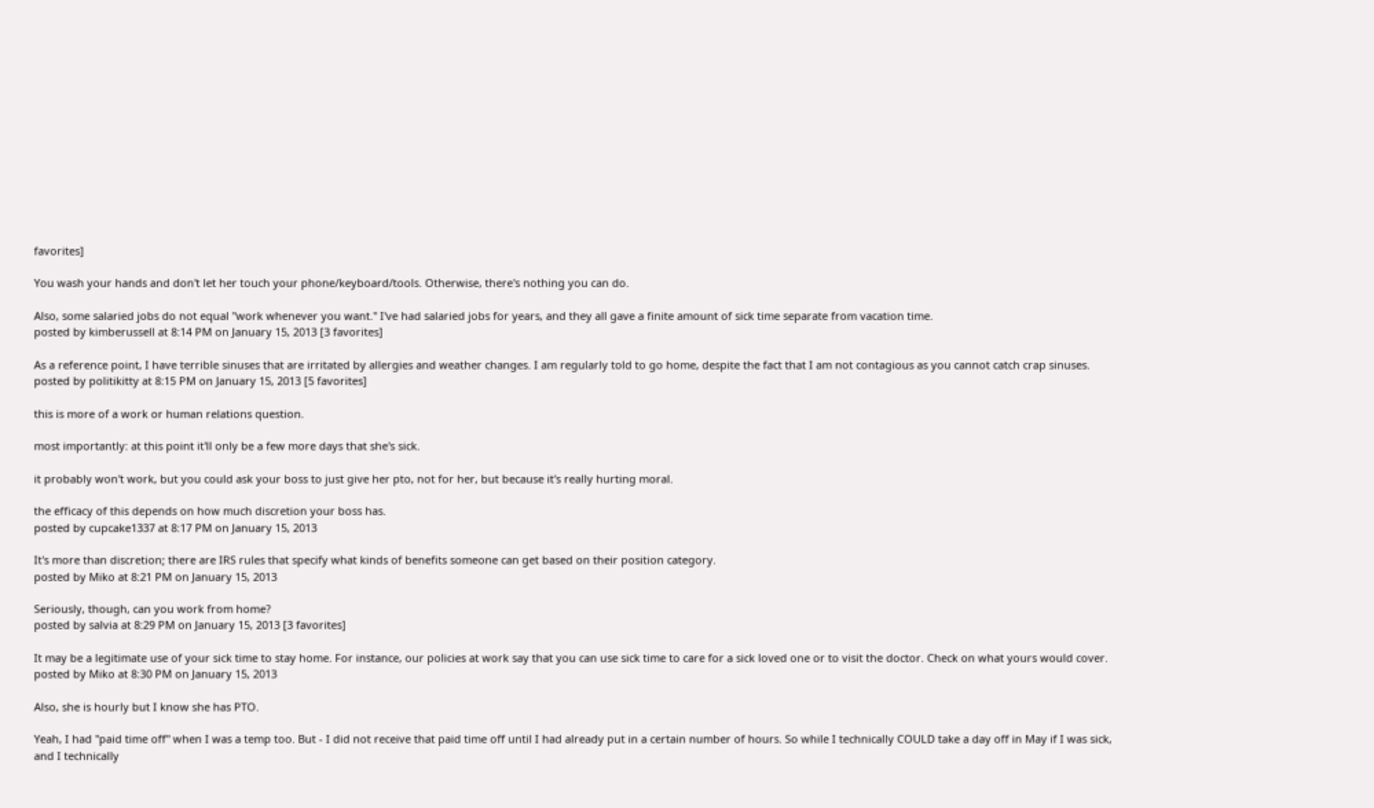favorites]

You wash your hands and don't let her touch your phone/keyboard/tools. Otherwise, there's nothing you can do.

Also, some salaried jobs do not equal "work whenever you want." I've had salaried jobs for years, and they all gave a finite amount of sick time separate from vacation time.
posted by kimberussell at 8:14 PM on January 15, 2013 [3 favorites]

As a reference point, I have terrible sinuses that are irritated by allergies and weather changes. I am regularly told to go home, despite the fact that I am not contagious as you cannot catch crap sinuses.
posted by politikitty at 8:15 PM on January 15, 2013 [5 favorites]

this is more of a work or human relations question.

most importantly: at this point it'll only be a few more days that she's sick.

it probably won't work, but you could ask your boss to just give her pto, not for her, but because it's really hurting moral.

the efficacy of this depends on how much discretion your boss has.
posted by cupcake1337 at 8:17 PM on January 15, 2013

It's more than discretion; there are IRS rules that specify what kinds of benefits someone can get based on their position category.
posted by Miko at 8:21 PM on January 15, 2013

Seriously, though, can you work from home?
posted by salvia at 8:29 PM on January 15, 2013 [3 favorites]

It may be a legitimate use of your sick time to stay home. For instance, our policies at work say that you can use sick time to care for a sick loved one or to visit the doctor. Check on what yours would cover.
posted by Miko at 8:30 PM on January 15, 2013

Also, she is hourly but I know she has PTO.

Yeah, I had "paid time off" when I was a temp too. But - I did not receive that paid time off until I had already put in a certain number of hours. So while I technically COULD take a day off in May if I was sick, and I technically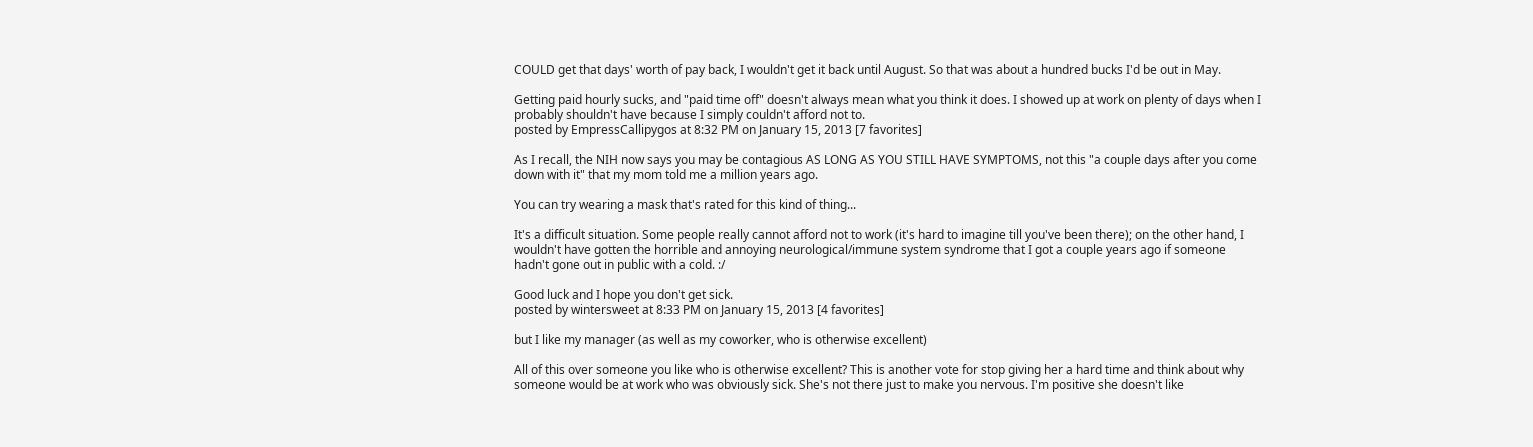COULD get that days' worth of pay back, I wouldn't get it back until August. So that was about a hundred bucks I'd be out in May.

Getting paid hourly sucks, and "paid time off" doesn't always mean what you think it does. I showed up at work on plenty of days when I probably shouldn't have because I simply couldn't afford not to.
posted by EmpressCallipygos at 8:32 PM on January 15, 2013 [7 favorites]

As I recall, the NIH now says you may be contagious AS LONG AS YOU STILL HAVE SYMPTOMS, not this "a couple days after you come down with it" that my mom told me a million years ago.

You can try wearing a mask that's rated for this kind of thing...

It's a difficult situation. Some people really cannot afford not to work (it's hard to imagine till you've been there); on the other hand, I wouldn't have gotten the horrible and annoying neurological/immune system syndrome that I got a couple years ago if someone hadn't gone out in public with a cold. :/

Good luck and I hope you don't get sick.
posted by wintersweet at 8:33 PM on January 15, 2013 [4 favorites]

but I like my manager (as well as my coworker, who is otherwise excellent)

All of this over someone you like who is otherwise excellent? This is another vote for stop giving her a hard time and think about why someone would be at work who was obviously sick. She's not there just to make you nervous. I'm positive she doesn't like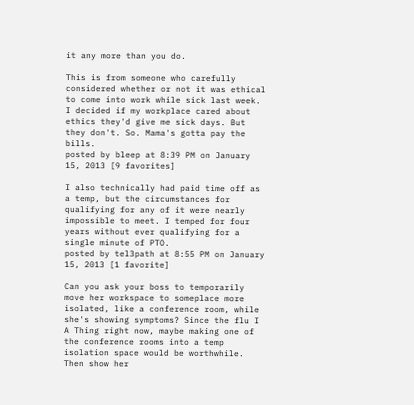it any more than you do.

This is from someone who carefully considered whether or not it was ethical to come into work while sick last week. I decided if my workplace cared about ethics they'd give me sick days. But they don't. So. Mama's gotta pay the bills.
posted by bleep at 8:39 PM on January 15, 2013 [9 favorites]

I also technically had paid time off as a temp, but the circumstances for qualifying for any of it were nearly impossible to meet. I temped for four years without ever qualifying for a single minute of PTO.
posted by tel3path at 8:55 PM on January 15, 2013 [1 favorite]

Can you ask your boss to temporarily move her workspace to someplace more isolated, like a conference room, while she's showing symptoms? Since the flu I A Thing right now, maybe making one of the conference rooms into a temp isolation space would be worthwhile. Then show her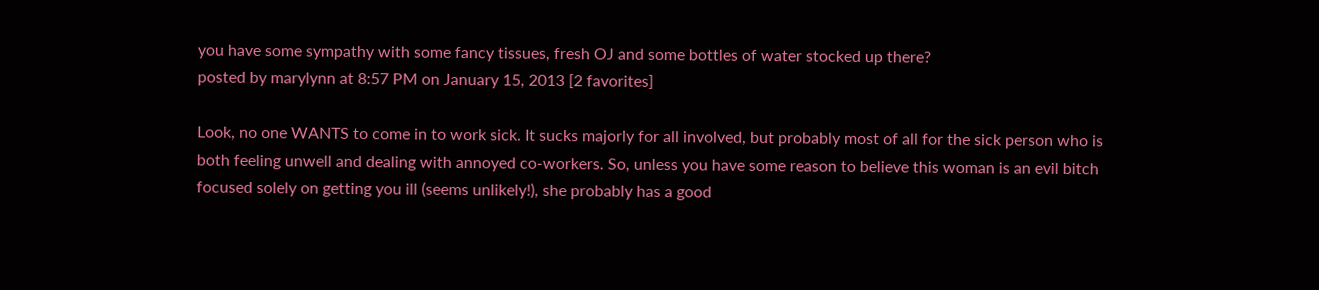you have some sympathy with some fancy tissues, fresh OJ and some bottles of water stocked up there?
posted by marylynn at 8:57 PM on January 15, 2013 [2 favorites]

Look, no one WANTS to come in to work sick. It sucks majorly for all involved, but probably most of all for the sick person who is both feeling unwell and dealing with annoyed co-workers. So, unless you have some reason to believe this woman is an evil bitch focused solely on getting you ill (seems unlikely!), she probably has a good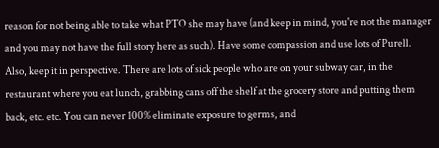reason for not being able to take what PTO she may have (and keep in mind, you're not the manager and you may not have the full story here as such). Have some compassion and use lots of Purell. Also, keep it in perspective. There are lots of sick people who are on your subway car, in the restaurant where you eat lunch, grabbing cans off the shelf at the grocery store and putting them back, etc. etc. You can never 100% eliminate exposure to germs, and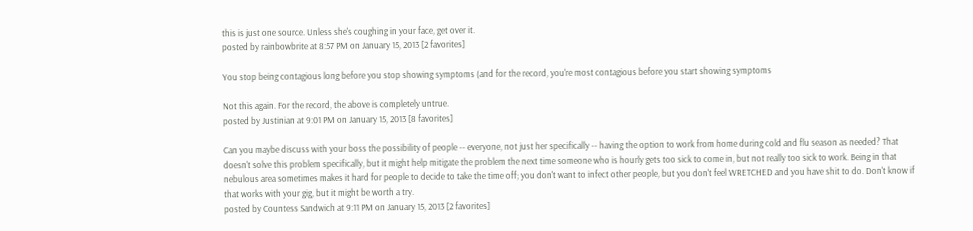this is just one source. Unless she's coughing in your face, get over it.
posted by rainbowbrite at 8:57 PM on January 15, 2013 [2 favorites]

You stop being contagious long before you stop showing symptoms (and for the record, you're most contagious before you start showing symptoms

Not this again. For the record, the above is completely untrue.
posted by Justinian at 9:01 PM on January 15, 2013 [8 favorites]

Can you maybe discuss with your boss the possibility of people -- everyone, not just her specifically -- having the option to work from home during cold and flu season as needed? That doesn't solve this problem specifically, but it might help mitigate the problem the next time someone who is hourly gets too sick to come in, but not really too sick to work. Being in that nebulous area sometimes makes it hard for people to decide to take the time off; you don't want to infect other people, but you don't feel WRETCHED and you have shit to do. Don't know if that works with your gig, but it might be worth a try.
posted by Countess Sandwich at 9:11 PM on January 15, 2013 [2 favorites]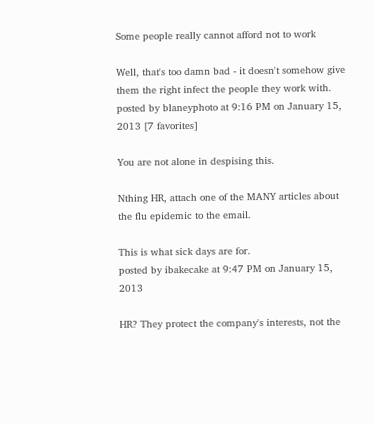Some people really cannot afford not to work

Well, that's too damn bad - it doesn't somehow give them the right infect the people they work with.
posted by blaneyphoto at 9:16 PM on January 15, 2013 [7 favorites]

You are not alone in despising this.

Nthing HR, attach one of the MANY articles about the flu epidemic to the email.

This is what sick days are for.
posted by ibakecake at 9:47 PM on January 15, 2013

HR? They protect the company's interests, not the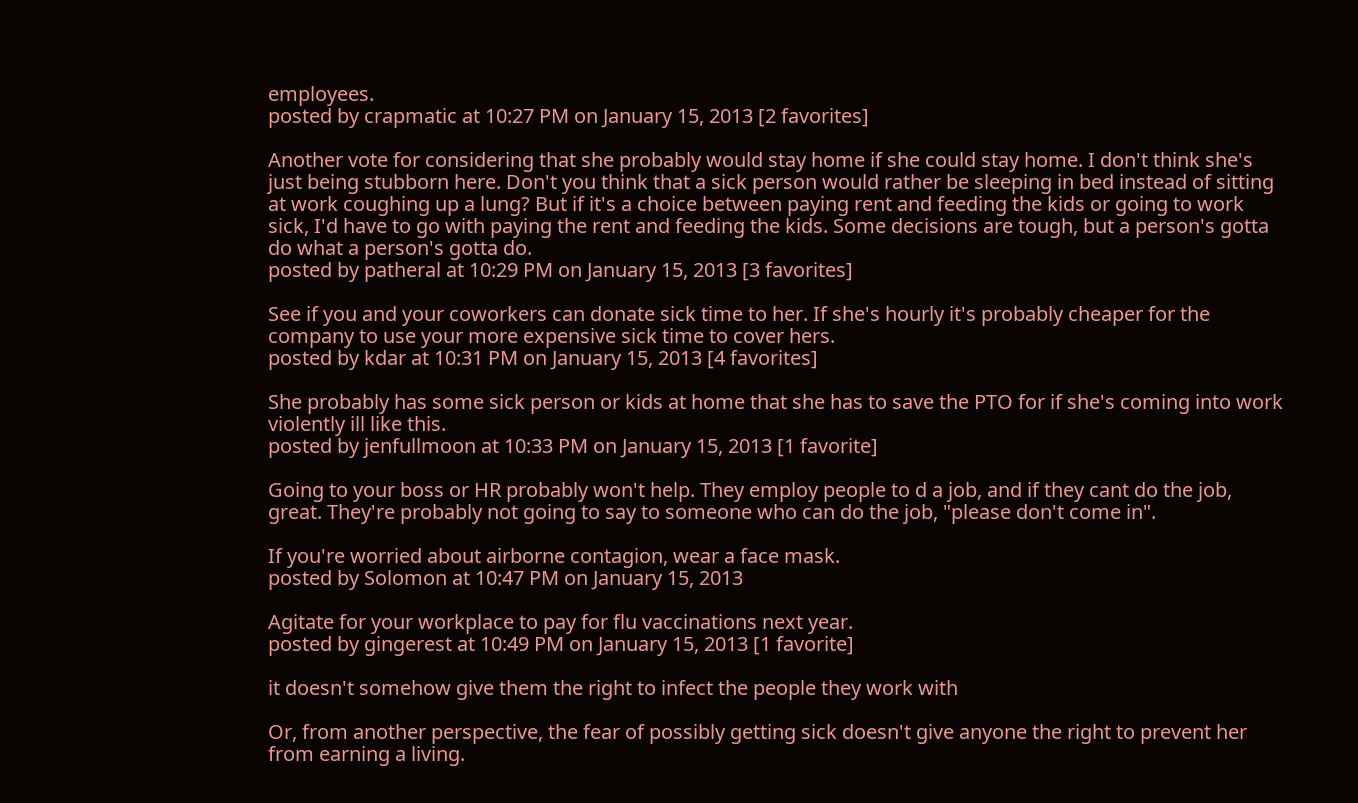employees.
posted by crapmatic at 10:27 PM on January 15, 2013 [2 favorites]

Another vote for considering that she probably would stay home if she could stay home. I don't think she's just being stubborn here. Don't you think that a sick person would rather be sleeping in bed instead of sitting at work coughing up a lung? But if it's a choice between paying rent and feeding the kids or going to work sick, I'd have to go with paying the rent and feeding the kids. Some decisions are tough, but a person's gotta do what a person's gotta do.
posted by patheral at 10:29 PM on January 15, 2013 [3 favorites]

See if you and your coworkers can donate sick time to her. If she's hourly it's probably cheaper for the company to use your more expensive sick time to cover hers.
posted by kdar at 10:31 PM on January 15, 2013 [4 favorites]

She probably has some sick person or kids at home that she has to save the PTO for if she's coming into work violently ill like this.
posted by jenfullmoon at 10:33 PM on January 15, 2013 [1 favorite]

Going to your boss or HR probably won't help. They employ people to d a job, and if they cant do the job, great. They're probably not going to say to someone who can do the job, "please don't come in".

If you're worried about airborne contagion, wear a face mask.
posted by Solomon at 10:47 PM on January 15, 2013

Agitate for your workplace to pay for flu vaccinations next year.
posted by gingerest at 10:49 PM on January 15, 2013 [1 favorite]

it doesn't somehow give them the right to infect the people they work with

Or, from another perspective, the fear of possibly getting sick doesn't give anyone the right to prevent her from earning a living.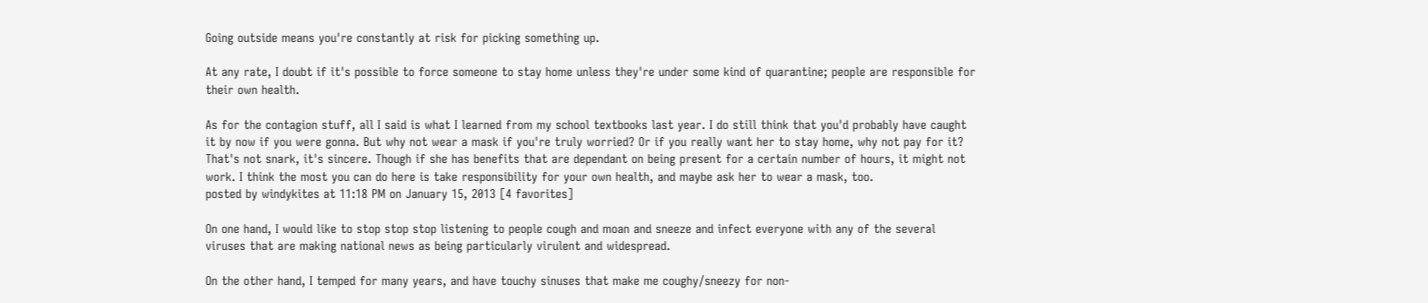Going outside means you're constantly at risk for picking something up.

At any rate, I doubt if it's possible to force someone to stay home unless they're under some kind of quarantine; people are responsible for their own health.

As for the contagion stuff, all I said is what I learned from my school textbooks last year. I do still think that you'd probably have caught it by now if you were gonna. But why not wear a mask if you're truly worried? Or if you really want her to stay home, why not pay for it? That's not snark, it's sincere. Though if she has benefits that are dependant on being present for a certain number of hours, it might not work. I think the most you can do here is take responsibility for your own health, and maybe ask her to wear a mask, too.
posted by windykites at 11:18 PM on January 15, 2013 [4 favorites]

On one hand, I would like to stop stop stop listening to people cough and moan and sneeze and infect everyone with any of the several viruses that are making national news as being particularly virulent and widespread.

On the other hand, I temped for many years, and have touchy sinuses that make me coughy/sneezy for non-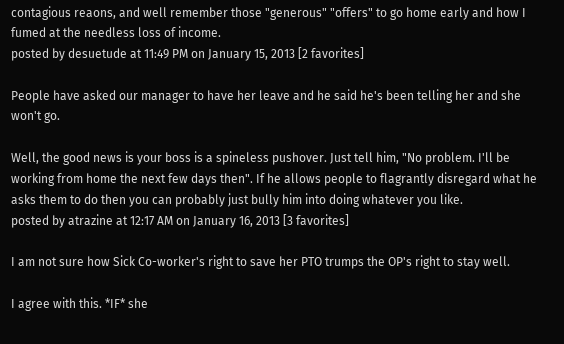contagious reaons, and well remember those "generous" "offers" to go home early and how I fumed at the needless loss of income.
posted by desuetude at 11:49 PM on January 15, 2013 [2 favorites]

People have asked our manager to have her leave and he said he's been telling her and she won't go.

Well, the good news is your boss is a spineless pushover. Just tell him, "No problem. I'll be working from home the next few days then". If he allows people to flagrantly disregard what he asks them to do then you can probably just bully him into doing whatever you like.
posted by atrazine at 12:17 AM on January 16, 2013 [3 favorites]

I am not sure how Sick Co-worker's right to save her PTO trumps the OP's right to stay well.

I agree with this. *IF* she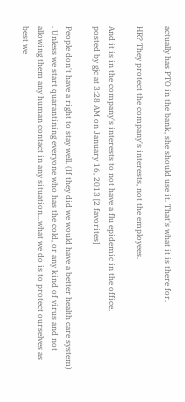actually has PTO in the bank, she should use it. That's what it is there for.

HR? They protect the company's interests, not the employees.

And it is in the company's interests to not have a flu epidemic in the office.
posted by gjc at 3:28 AM on January 16, 2013 [2 favorites]

People don't have a right to stay well. (If they did we would have a better health care system) . Unless we start quarantining everyone who has the cold, or any kind of virus and not allowing them any human contact in any situation...what we do is to protect ourselves as best we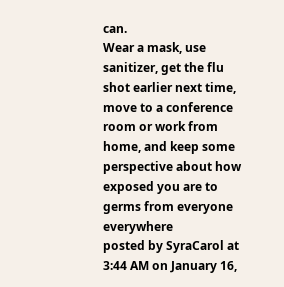can.
Wear a mask, use sanitizer, get the flu shot earlier next time, move to a conference room or work from home, and keep some perspective about how exposed you are to germs from everyone everywhere
posted by SyraCarol at 3:44 AM on January 16,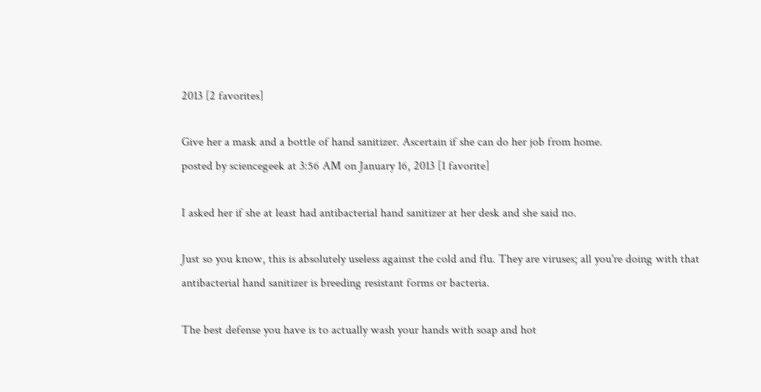2013 [2 favorites]

Give her a mask and a bottle of hand sanitizer. Ascertain if she can do her job from home.
posted by sciencegeek at 3:56 AM on January 16, 2013 [1 favorite]

I asked her if she at least had antibacterial hand sanitizer at her desk and she said no.

Just so you know, this is absolutely useless against the cold and flu. They are viruses; all you're doing with that antibacterial hand sanitizer is breeding resistant forms or bacteria.

The best defense you have is to actually wash your hands with soap and hot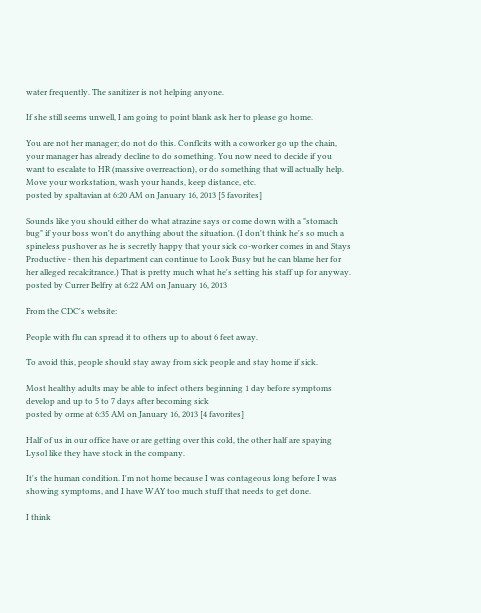water frequently. The sanitizer is not helping anyone.

If she still seems unwell, I am going to point blank ask her to please go home.

You are not her manager; do not do this. Conflcits with a coworker go up the chain, your manager has already decline to do something. You now need to decide if you want to escalate to HR (massive overreaction), or do something that will actually help. Move your workstation, wash your hands, keep distance, etc.
posted by spaltavian at 6:20 AM on January 16, 2013 [5 favorites]

Sounds like you should either do what atrazine says or come down with a "stomach bug" if your boss won't do anything about the situation. (I don't think he's so much a spineless pushover as he is secretly happy that your sick co-worker comes in and Stays Productive - then his department can continue to Look Busy but he can blame her for her alleged recalcitrance.) That is pretty much what he's setting his staff up for anyway.
posted by Currer Belfry at 6:22 AM on January 16, 2013

From the CDC's website:

People with flu can spread it to others up to about 6 feet away.

To avoid this, people should stay away from sick people and stay home if sick.

Most healthy adults may be able to infect others beginning 1 day before symptoms develop and up to 5 to 7 days after becoming sick
posted by orme at 6:35 AM on January 16, 2013 [4 favorites]

Half of us in our office have or are getting over this cold, the other half are spaying Lysol like they have stock in the company.

It's the human condition. I'm not home because I was contageous long before I was showing symptoms, and I have WAY too much stuff that needs to get done.

I think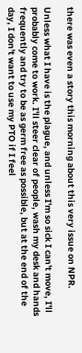there was even a story this morning about this very issue on NPR.

Unless what I have is the plague, and unless I'm so sick I can't move, I'll probably come to work. I'll steer clear of people, wash my desk and hands frequently and try to be as germ free as possible, but at the end of the day, I don't want to use my PTO if I feel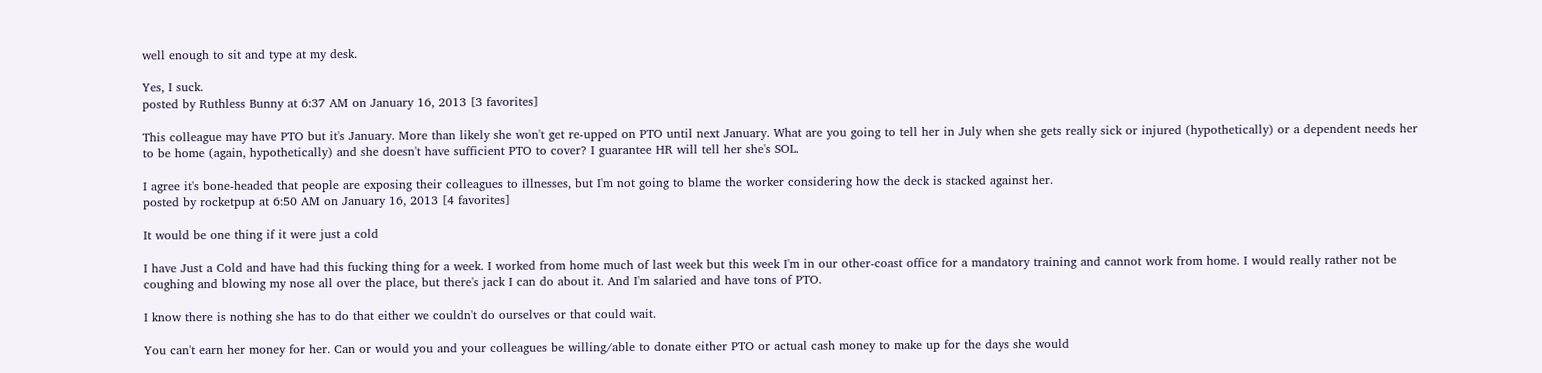well enough to sit and type at my desk.

Yes, I suck.
posted by Ruthless Bunny at 6:37 AM on January 16, 2013 [3 favorites]

This colleague may have PTO but it's January. More than likely she won't get re-upped on PTO until next January. What are you going to tell her in July when she gets really sick or injured (hypothetically) or a dependent needs her to be home (again, hypothetically) and she doesn't have sufficient PTO to cover? I guarantee HR will tell her she's SOL.

I agree it's bone-headed that people are exposing their colleagues to illnesses, but I'm not going to blame the worker considering how the deck is stacked against her.
posted by rocketpup at 6:50 AM on January 16, 2013 [4 favorites]

It would be one thing if it were just a cold

I have Just a Cold and have had this fucking thing for a week. I worked from home much of last week but this week I'm in our other-coast office for a mandatory training and cannot work from home. I would really rather not be coughing and blowing my nose all over the place, but there's jack I can do about it. And I'm salaried and have tons of PTO.

I know there is nothing she has to do that either we couldn't do ourselves or that could wait.

You can't earn her money for her. Can or would you and your colleagues be willing/able to donate either PTO or actual cash money to make up for the days she would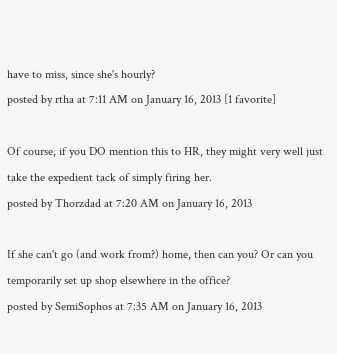have to miss, since she's hourly?
posted by rtha at 7:11 AM on January 16, 2013 [1 favorite]

Of course, if you DO mention this to HR, they might very well just take the expedient tack of simply firing her.
posted by Thorzdad at 7:20 AM on January 16, 2013

If she can't go (and work from?) home, then can you? Or can you temporarily set up shop elsewhere in the office?
posted by SemiSophos at 7:35 AM on January 16, 2013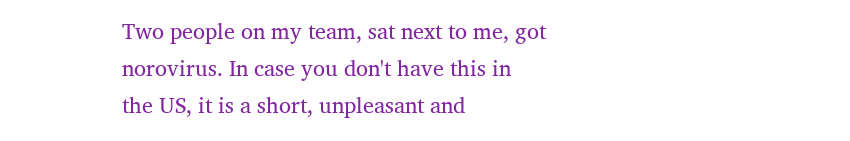Two people on my team, sat next to me, got norovirus. In case you don't have this in the US, it is a short, unpleasant and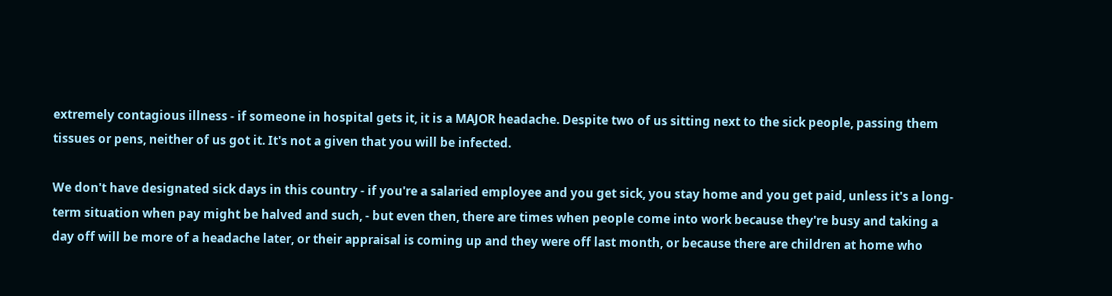extremely contagious illness - if someone in hospital gets it, it is a MAJOR headache. Despite two of us sitting next to the sick people, passing them tissues or pens, neither of us got it. It's not a given that you will be infected.

We don't have designated sick days in this country - if you're a salaried employee and you get sick, you stay home and you get paid, unless it's a long-term situation when pay might be halved and such, - but even then, there are times when people come into work because they're busy and taking a day off will be more of a headache later, or their appraisal is coming up and they were off last month, or because there are children at home who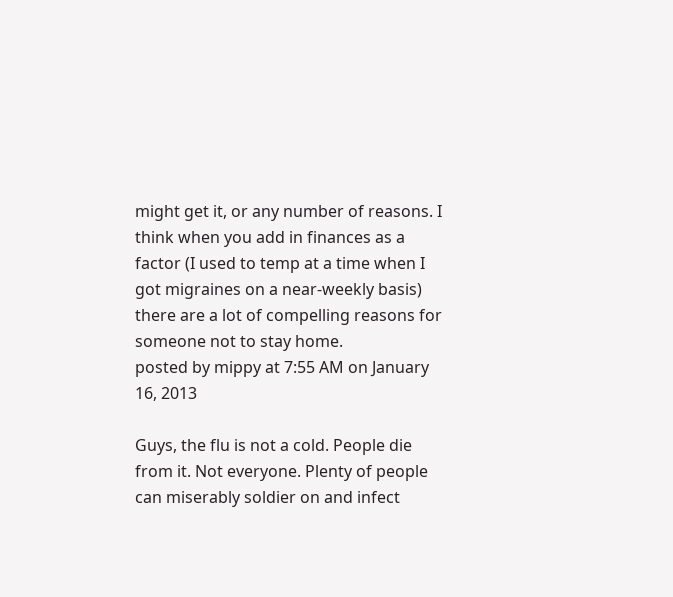might get it, or any number of reasons. I think when you add in finances as a factor (I used to temp at a time when I got migraines on a near-weekly basis) there are a lot of compelling reasons for someone not to stay home.
posted by mippy at 7:55 AM on January 16, 2013

Guys, the flu is not a cold. People die from it. Not everyone. Plenty of people can miserably soldier on and infect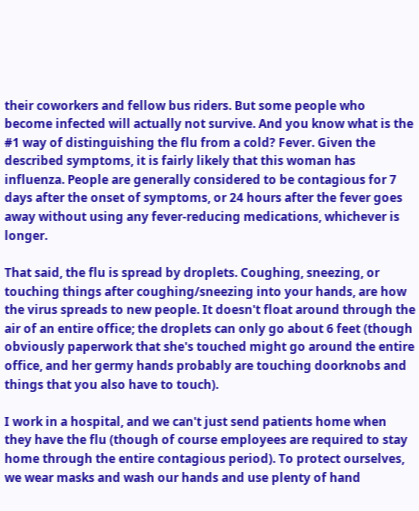their coworkers and fellow bus riders. But some people who become infected will actually not survive. And you know what is the #1 way of distinguishing the flu from a cold? Fever. Given the described symptoms, it is fairly likely that this woman has influenza. People are generally considered to be contagious for 7 days after the onset of symptoms, or 24 hours after the fever goes away without using any fever-reducing medications, whichever is longer.

That said, the flu is spread by droplets. Coughing, sneezing, or touching things after coughing/sneezing into your hands, are how the virus spreads to new people. It doesn't float around through the air of an entire office; the droplets can only go about 6 feet (though obviously paperwork that she's touched might go around the entire office, and her germy hands probably are touching doorknobs and things that you also have to touch).

I work in a hospital, and we can't just send patients home when they have the flu (though of course employees are required to stay home through the entire contagious period). To protect ourselves, we wear masks and wash our hands and use plenty of hand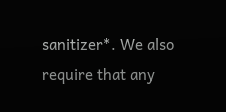sanitizer*. We also require that any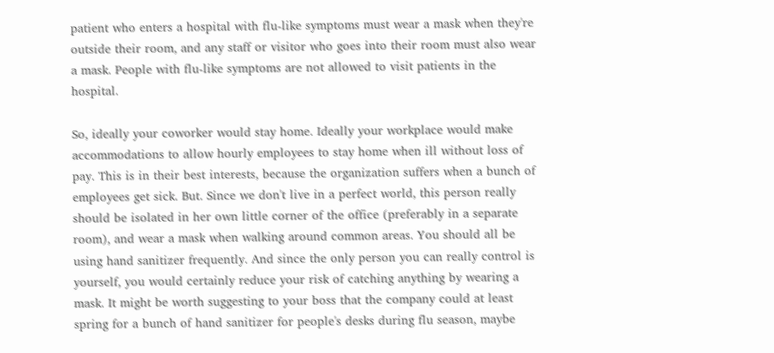patient who enters a hospital with flu-like symptoms must wear a mask when they're outside their room, and any staff or visitor who goes into their room must also wear a mask. People with flu-like symptoms are not allowed to visit patients in the hospital.

So, ideally your coworker would stay home. Ideally your workplace would make accommodations to allow hourly employees to stay home when ill without loss of pay. This is in their best interests, because the organization suffers when a bunch of employees get sick. But. Since we don't live in a perfect world, this person really should be isolated in her own little corner of the office (preferably in a separate room), and wear a mask when walking around common areas. You should all be using hand sanitizer frequently. And since the only person you can really control is yourself, you would certainly reduce your risk of catching anything by wearing a mask. It might be worth suggesting to your boss that the company could at least spring for a bunch of hand sanitizer for people's desks during flu season, maybe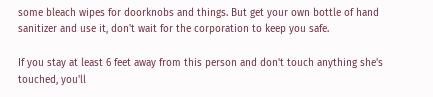some bleach wipes for doorknobs and things. But get your own bottle of hand sanitizer and use it, don't wait for the corporation to keep you safe.

If you stay at least 6 feet away from this person and don't touch anything she's touched, you'll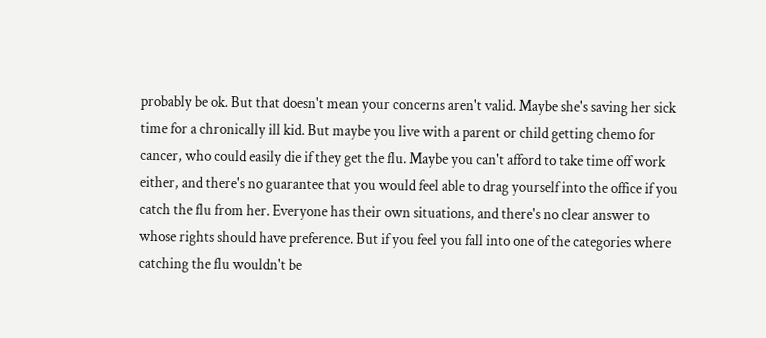probably be ok. But that doesn't mean your concerns aren't valid. Maybe she's saving her sick time for a chronically ill kid. But maybe you live with a parent or child getting chemo for cancer, who could easily die if they get the flu. Maybe you can't afford to take time off work either, and there's no guarantee that you would feel able to drag yourself into the office if you catch the flu from her. Everyone has their own situations, and there's no clear answer to whose rights should have preference. But if you feel you fall into one of the categories where catching the flu wouldn't be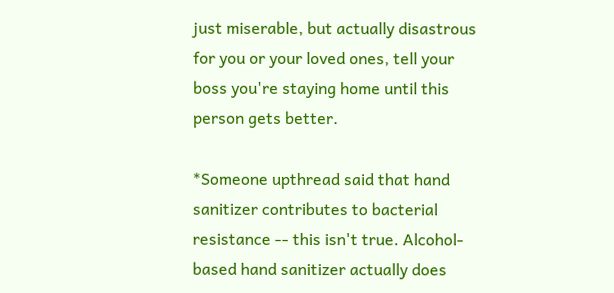just miserable, but actually disastrous for you or your loved ones, tell your boss you're staying home until this person gets better.

*Someone upthread said that hand sanitizer contributes to bacterial resistance -- this isn't true. Alcohol-based hand sanitizer actually does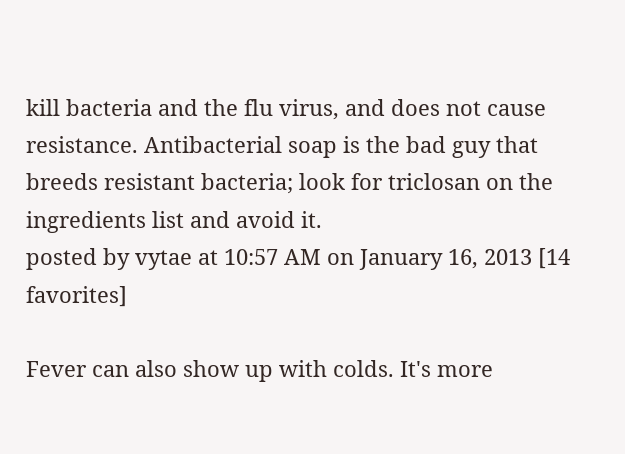kill bacteria and the flu virus, and does not cause resistance. Antibacterial soap is the bad guy that breeds resistant bacteria; look for triclosan on the ingredients list and avoid it.
posted by vytae at 10:57 AM on January 16, 2013 [14 favorites]

Fever can also show up with colds. It's more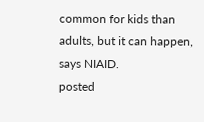common for kids than adults, but it can happen, says NIAID.
posted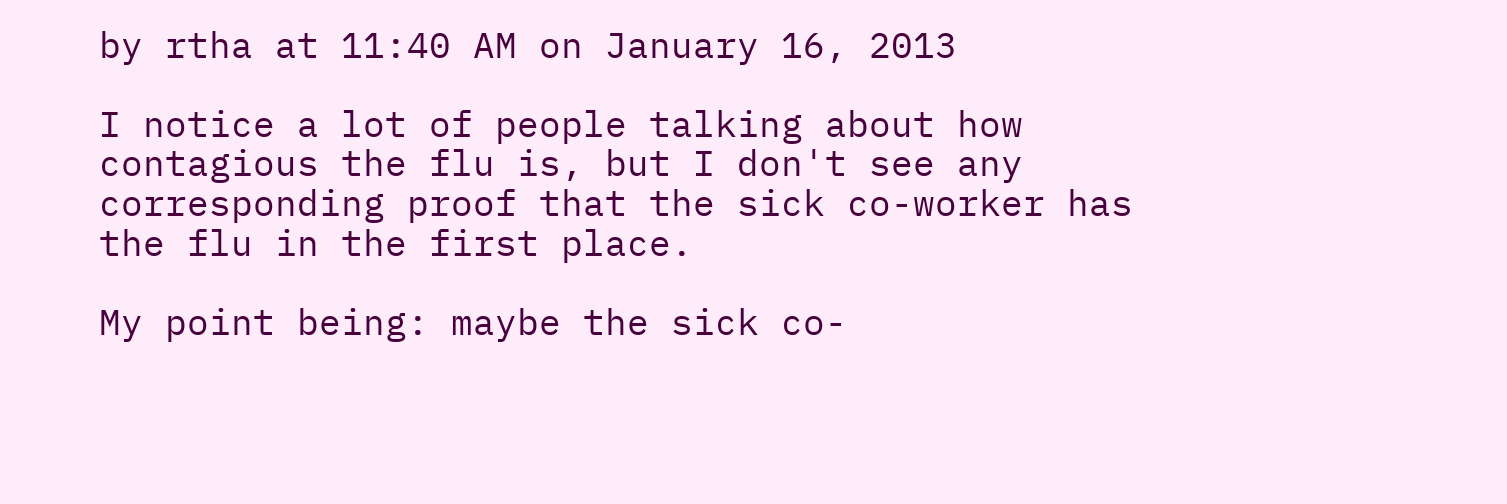by rtha at 11:40 AM on January 16, 2013

I notice a lot of people talking about how contagious the flu is, but I don't see any corresponding proof that the sick co-worker has the flu in the first place.

My point being: maybe the sick co-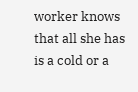worker knows that all she has is a cold or a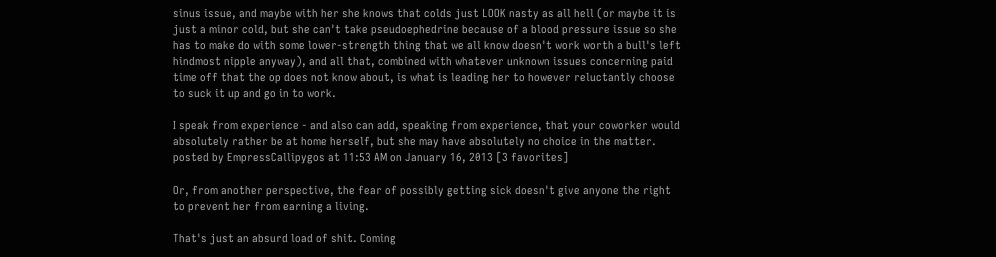sinus issue, and maybe with her she knows that colds just LOOK nasty as all hell (or maybe it is just a minor cold, but she can't take pseudoephedrine because of a blood pressure issue so she has to make do with some lower-strength thing that we all know doesn't work worth a bull's left hindmost nipple anyway), and all that, combined with whatever unknown issues concerning paid time off that the op does not know about, is what is leading her to however reluctantly choose to suck it up and go in to work.

I speak from experience - and also can add, speaking from experience, that your coworker would absolutely rather be at home herself, but she may have absolutely no choice in the matter.
posted by EmpressCallipygos at 11:53 AM on January 16, 2013 [3 favorites]

Or, from another perspective, the fear of possibly getting sick doesn't give anyone the right to prevent her from earning a living.

That's just an absurd load of shit. Coming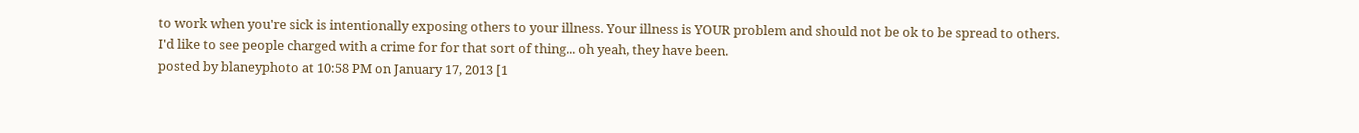to work when you're sick is intentionally exposing others to your illness. Your illness is YOUR problem and should not be ok to be spread to others. I'd like to see people charged with a crime for for that sort of thing... oh yeah, they have been.
posted by blaneyphoto at 10:58 PM on January 17, 2013 [1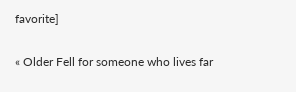favorite]

« Older Fell for someone who lives far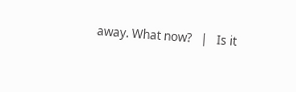away. What now?   |   Is it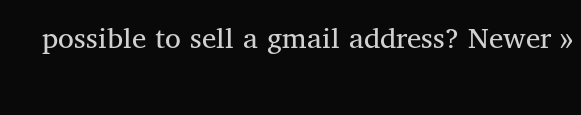possible to sell a gmail address? Newer »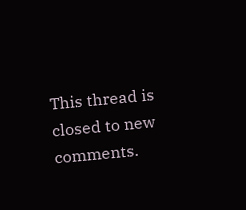This thread is closed to new comments.